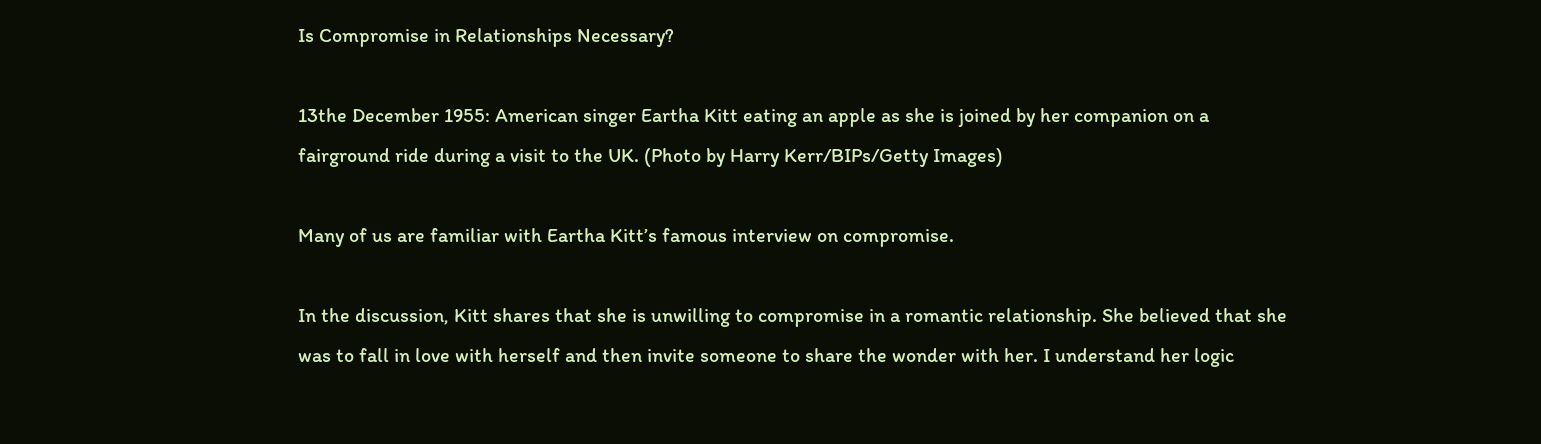Is Compromise in Relationships Necessary?

13the December 1955: American singer Eartha Kitt eating an apple as she is joined by her companion on a fairground ride during a visit to the UK. (Photo by Harry Kerr/BIPs/Getty Images)

Many of us are familiar with Eartha Kitt’s famous interview on compromise.

In the discussion, Kitt shares that she is unwilling to compromise in a romantic relationship. She believed that she was to fall in love with herself and then invite someone to share the wonder with her. I understand her logic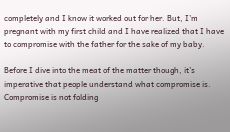completely and I know it worked out for her. But, I’m pregnant with my first child and I have realized that I have to compromise with the father for the sake of my baby.

Before I dive into the meat of the matter though, it’s imperative that people understand what compromise is. Compromise is not folding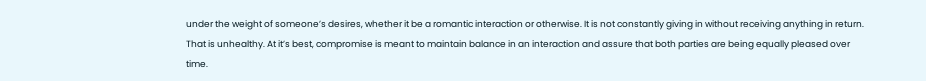under the weight of someone’s desires, whether it be a romantic interaction or otherwise. It is not constantly giving in without receiving anything in return. That is unhealthy. At it’s best, compromise is meant to maintain balance in an interaction and assure that both parties are being equally pleased over time.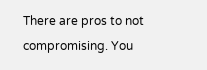There are pros to not compromising. You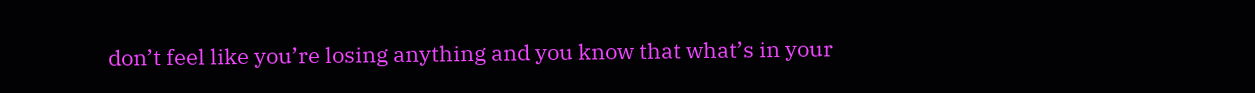don’t feel like you’re losing anything and you know that what’s in your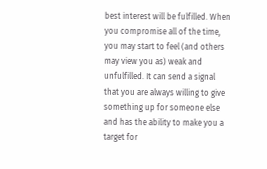best interest will be fulfilled. When you compromise all of the time, you may start to feel (and others may view you as) weak and unfulfilled. It can send a signal that you are always willing to give something up for someone else and has the ability to make you a target for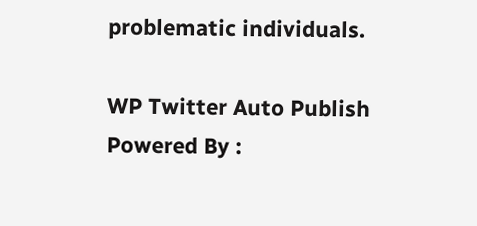problematic individuals.

WP Twitter Auto Publish Powered By :